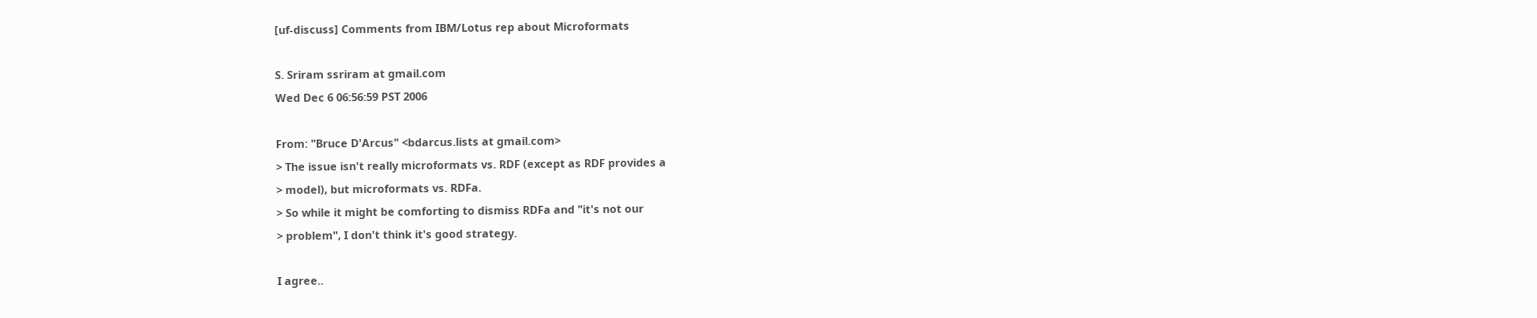[uf-discuss] Comments from IBM/Lotus rep about Microformats

S. Sriram ssriram at gmail.com
Wed Dec 6 06:56:59 PST 2006

From: "Bruce D'Arcus" <bdarcus.lists at gmail.com>
> The issue isn't really microformats vs. RDF (except as RDF provides a
> model), but microformats vs. RDFa.
> So while it might be comforting to dismiss RDFa and "it's not our
> problem", I don't think it's good strategy.

I agree..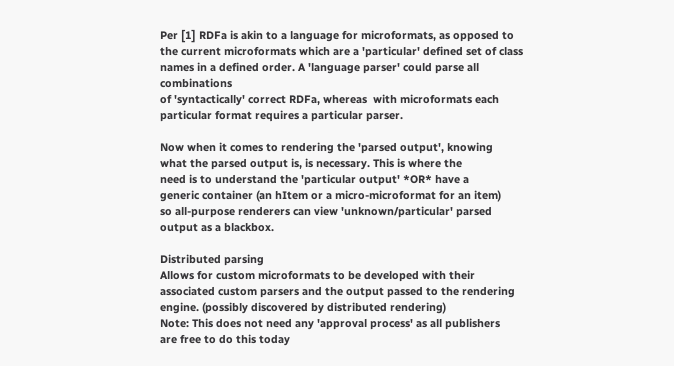Per [1] RDFa is akin to a language for microformats, as opposed to
the current microformats which are a 'particular' defined set of class
names in a defined order. A 'language parser' could parse all combinations
of 'syntactically' correct RDFa, whereas  with microformats each
particular format requires a particular parser.

Now when it comes to rendering the 'parsed output', knowing
what the parsed output is, is necessary. This is where the
need is to understand the 'particular output' *OR* have a
generic container (an hItem or a micro-microformat for an item)
so all-purpose renderers can view 'unknown/particular' parsed
output as a blackbox.

Distributed parsing
Allows for custom microformats to be developed with their
associated custom parsers and the output passed to the rendering
engine. (possibly discovered by distributed rendering)
Note: This does not need any 'approval process' as all publishers
are free to do this today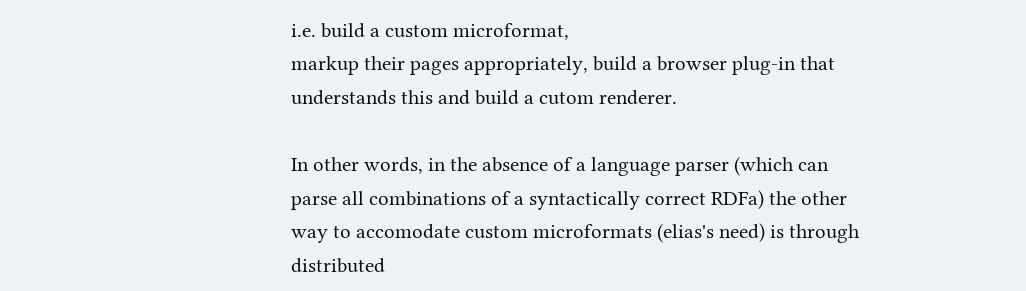i.e. build a custom microformat,
markup their pages appropriately, build a browser plug-in that
understands this and build a cutom renderer.

In other words, in the absence of a language parser (which can
parse all combinations of a syntactically correct RDFa) the other
way to accomodate custom microformats (elias's need) is through
distributed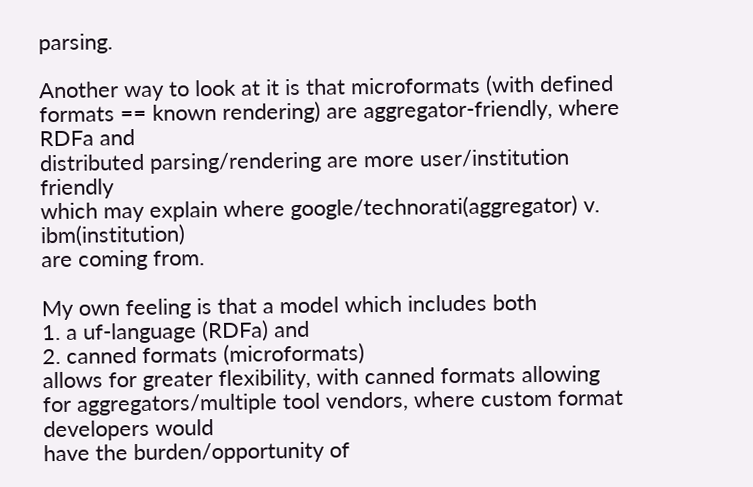parsing.

Another way to look at it is that microformats (with defined
formats == known rendering) are aggregator-friendly, where RDFa and
distributed parsing/rendering are more user/institution friendly
which may explain where google/technorati(aggregator) v. ibm(institution)
are coming from.

My own feeling is that a model which includes both
1. a uf-language (RDFa) and
2. canned formats (microformats)
allows for greater flexibility, with canned formats allowing
for aggregators/multiple tool vendors, where custom format developers would
have the burden/opportunity of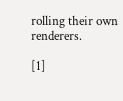rolling their own renderers.

[1]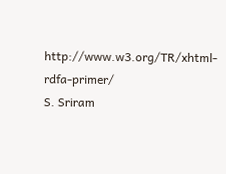http://www.w3.org/TR/xhtml-rdfa-primer/
S. Sriram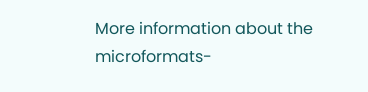More information about the microformats-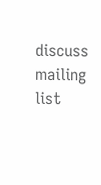discuss mailing list